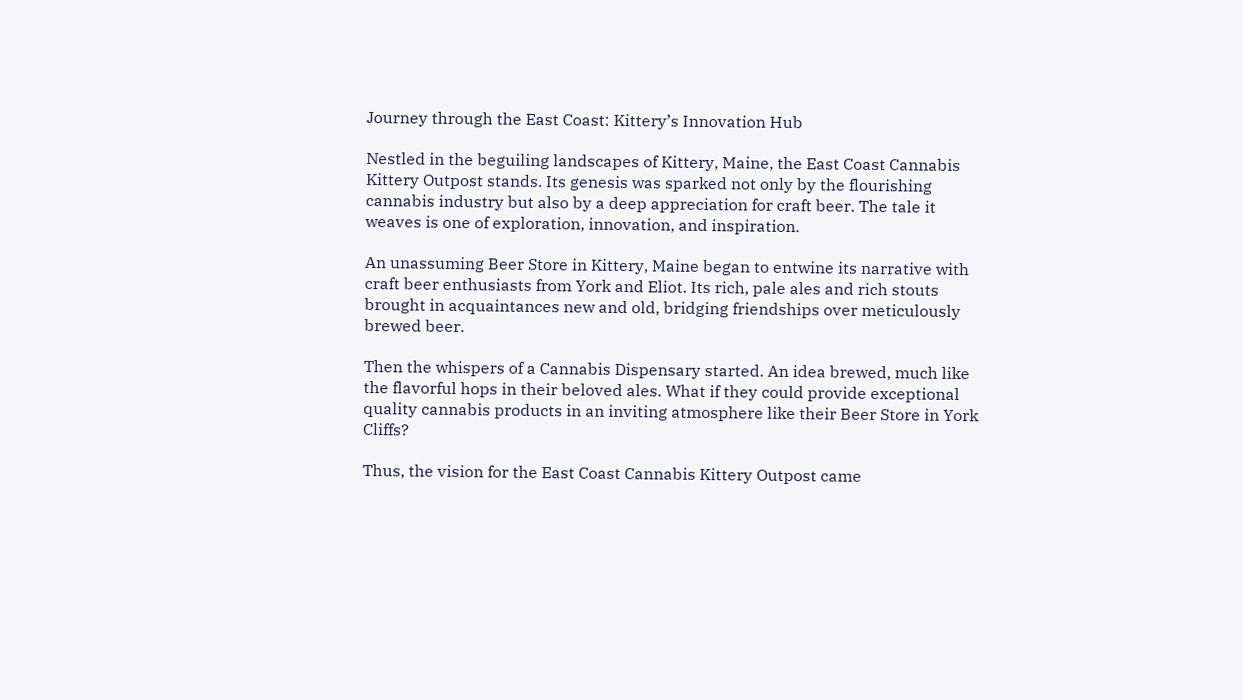Journey through the East Coast: Kittery’s Innovation Hub

Nestled in the beguiling landscapes of Kittery, Maine, the East Coast Cannabis Kittery Outpost stands. Its genesis was sparked not only by the flourishing cannabis industry but also by a deep appreciation for craft beer. The tale it weaves is one of exploration, innovation, and inspiration.

An unassuming Beer Store in Kittery, Maine began to entwine its narrative with craft beer enthusiasts from York and Eliot. Its rich, pale ales and rich stouts brought in acquaintances new and old, bridging friendships over meticulously brewed beer.

Then the whispers of a Cannabis Dispensary started. An idea brewed, much like the flavorful hops in their beloved ales. What if they could provide exceptional quality cannabis products in an inviting atmosphere like their Beer Store in York Cliffs?

Thus, the vision for the East Coast Cannabis Kittery Outpost came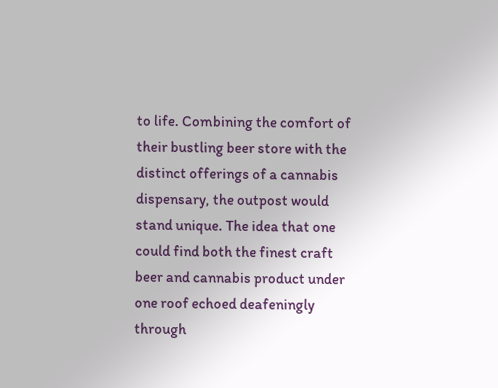to life. Combining the comfort of their bustling beer store with the distinct offerings of a cannabis dispensary, the outpost would stand unique. The idea that one could find both the finest craft beer and cannabis product under one roof echoed deafeningly through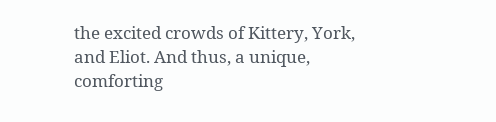the excited crowds of Kittery, York, and Eliot. And thus, a unique, comforting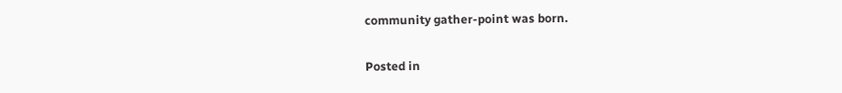community gather-point was born.

Posted in